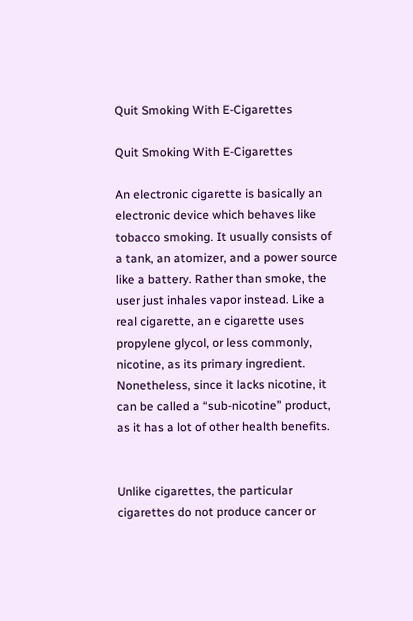Quit Smoking With E-Cigarettes

Quit Smoking With E-Cigarettes

An electronic cigarette is basically an electronic device which behaves like tobacco smoking. It usually consists of a tank, an atomizer, and a power source like a battery. Rather than smoke, the user just inhales vapor instead. Like a real cigarette, an e cigarette uses propylene glycol, or less commonly, nicotine, as its primary ingredient. Nonetheless, since it lacks nicotine, it can be called a “sub-nicotine” product, as it has a lot of other health benefits.


Unlike cigarettes, the particular cigarettes do not produce cancer or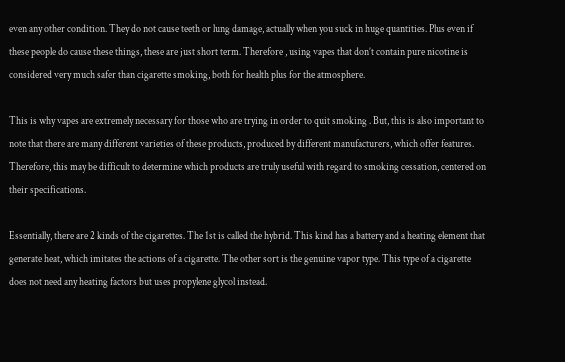even any other condition. They do not cause teeth or lung damage, actually when you suck in huge quantities. Plus even if these people do cause these things, these are just short term. Therefore , using vapes that don’t contain pure nicotine is considered very much safer than cigarette smoking, both for health plus for the atmosphere.

This is why vapes are extremely necessary for those who are trying in order to quit smoking . But, this is also important to note that there are many different varieties of these products, produced by different manufacturers, which offer features. Therefore, this may be difficult to determine which products are truly useful with regard to smoking cessation, centered on their specifications.

Essentially, there are 2 kinds of the cigarettes. The 1st is called the hybrid. This kind has a battery and a heating element that generate heat, which imitates the actions of a cigarette. The other sort is the genuine vapor type. This type of a cigarette does not need any heating factors but uses propylene glycol instead.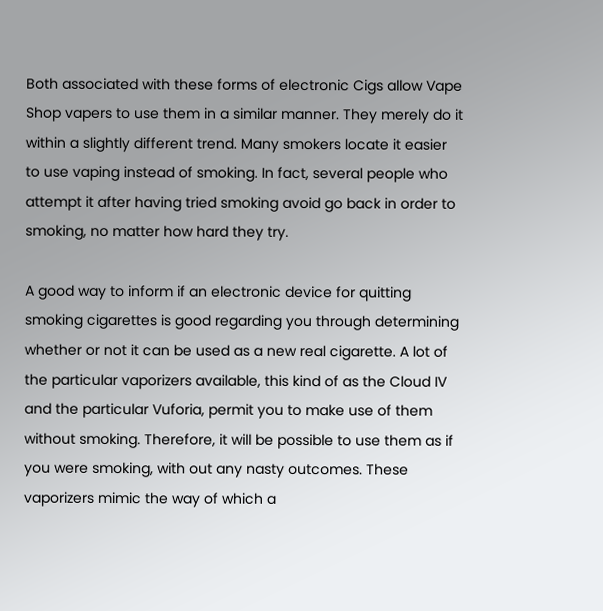Both associated with these forms of electronic Cigs allow Vape Shop vapers to use them in a similar manner. They merely do it within a slightly different trend. Many smokers locate it easier to use vaping instead of smoking. In fact, several people who attempt it after having tried smoking avoid go back in order to smoking, no matter how hard they try.

A good way to inform if an electronic device for quitting smoking cigarettes is good regarding you through determining whether or not it can be used as a new real cigarette. A lot of the particular vaporizers available, this kind of as the Cloud IV and the particular Vuforia, permit you to make use of them without smoking. Therefore, it will be possible to use them as if you were smoking, with out any nasty outcomes. These vaporizers mimic the way of which a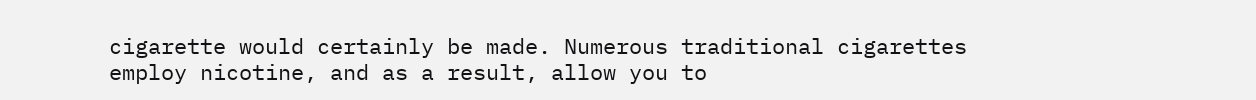cigarette would certainly be made. Numerous traditional cigarettes employ nicotine, and as a result, allow you to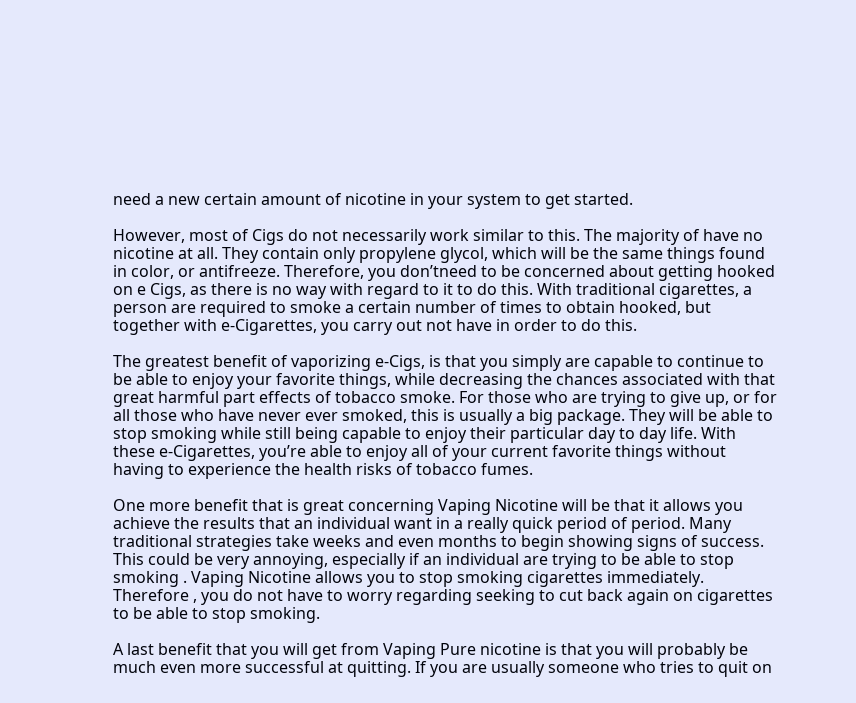need a new certain amount of nicotine in your system to get started.

However, most of Cigs do not necessarily work similar to this. The majority of have no nicotine at all. They contain only propylene glycol, which will be the same things found in color, or antifreeze. Therefore, you don’tneed to be concerned about getting hooked on e Cigs, as there is no way with regard to it to do this. With traditional cigarettes, a person are required to smoke a certain number of times to obtain hooked, but together with e-Cigarettes, you carry out not have in order to do this.

The greatest benefit of vaporizing e-Cigs, is that you simply are capable to continue to be able to enjoy your favorite things, while decreasing the chances associated with that great harmful part effects of tobacco smoke. For those who are trying to give up, or for all those who have never ever smoked, this is usually a big package. They will be able to stop smoking while still being capable to enjoy their particular day to day life. With these e-Cigarettes, you’re able to enjoy all of your current favorite things without having to experience the health risks of tobacco fumes.

One more benefit that is great concerning Vaping Nicotine will be that it allows you achieve the results that an individual want in a really quick period of period. Many traditional strategies take weeks and even months to begin showing signs of success. This could be very annoying, especially if an individual are trying to be able to stop smoking . Vaping Nicotine allows you to stop smoking cigarettes immediately. Therefore , you do not have to worry regarding seeking to cut back again on cigarettes to be able to stop smoking.

A last benefit that you will get from Vaping Pure nicotine is that you will probably be much even more successful at quitting. If you are usually someone who tries to quit on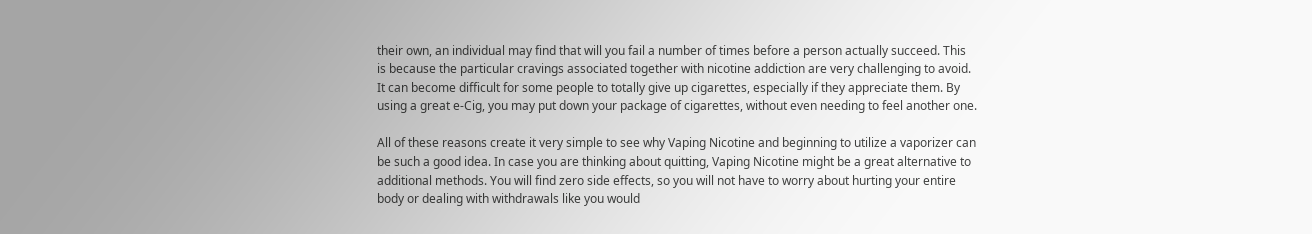their own, an individual may find that will you fail a number of times before a person actually succeed. This is because the particular cravings associated together with nicotine addiction are very challenging to avoid. It can become difficult for some people to totally give up cigarettes, especially if they appreciate them. By using a great e-Cig, you may put down your package of cigarettes, without even needing to feel another one.

All of these reasons create it very simple to see why Vaping Nicotine and beginning to utilize a vaporizer can be such a good idea. In case you are thinking about quitting, Vaping Nicotine might be a great alternative to additional methods. You will find zero side effects, so you will not have to worry about hurting your entire body or dealing with withdrawals like you would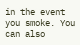in the event you smoke. You can also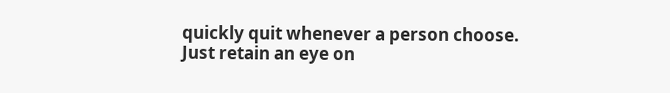quickly quit whenever a person choose. Just retain an eye on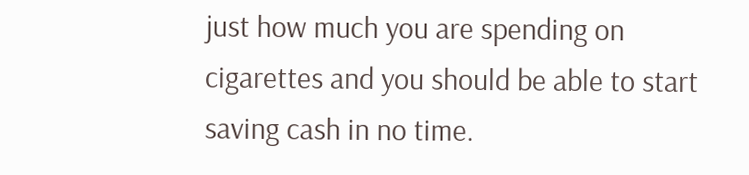just how much you are spending on cigarettes and you should be able to start saving cash in no time.